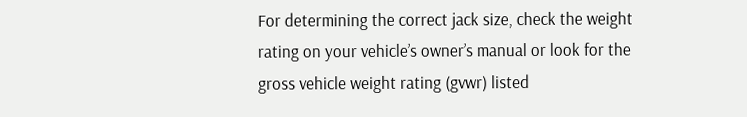For determining the correct jack size, check the weight rating on your vehicle’s owner’s manual or look for the gross vehicle weight rating (gvwr) listed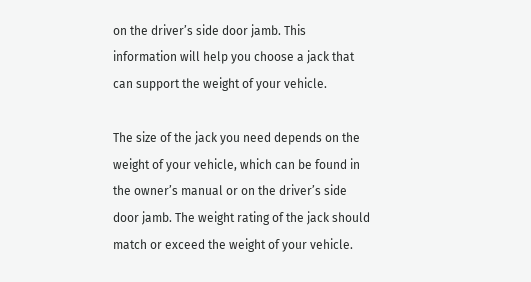on the driver’s side door jamb. This information will help you choose a jack that can support the weight of your vehicle.

The size of the jack you need depends on the weight of your vehicle, which can be found in the owner’s manual or on the driver’s side door jamb. The weight rating of the jack should match or exceed the weight of your vehicle.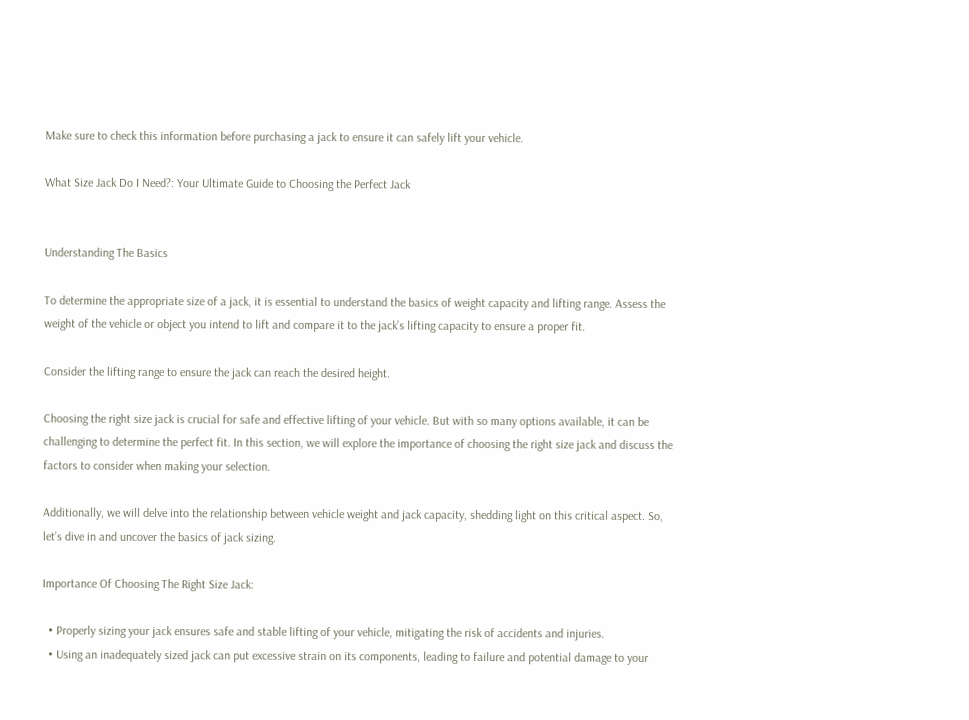Make sure to check this information before purchasing a jack to ensure it can safely lift your vehicle.

What Size Jack Do I Need?: Your Ultimate Guide to Choosing the Perfect Jack


Understanding The Basics

To determine the appropriate size of a jack, it is essential to understand the basics of weight capacity and lifting range. Assess the weight of the vehicle or object you intend to lift and compare it to the jack’s lifting capacity to ensure a proper fit.

Consider the lifting range to ensure the jack can reach the desired height.

Choosing the right size jack is crucial for safe and effective lifting of your vehicle. But with so many options available, it can be challenging to determine the perfect fit. In this section, we will explore the importance of choosing the right size jack and discuss the factors to consider when making your selection.

Additionally, we will delve into the relationship between vehicle weight and jack capacity, shedding light on this critical aspect. So, let’s dive in and uncover the basics of jack sizing.

Importance Of Choosing The Right Size Jack:

  • Properly sizing your jack ensures safe and stable lifting of your vehicle, mitigating the risk of accidents and injuries.
  • Using an inadequately sized jack can put excessive strain on its components, leading to failure and potential damage to your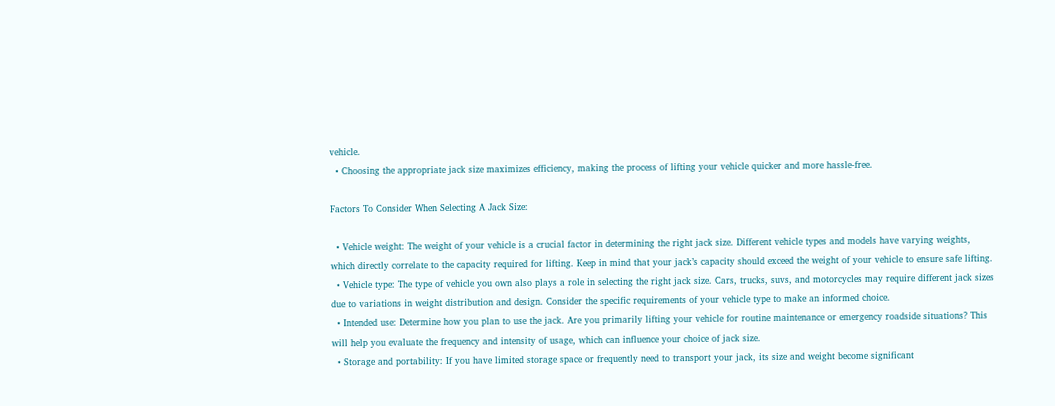vehicle.
  • Choosing the appropriate jack size maximizes efficiency, making the process of lifting your vehicle quicker and more hassle-free.

Factors To Consider When Selecting A Jack Size:

  • Vehicle weight: The weight of your vehicle is a crucial factor in determining the right jack size. Different vehicle types and models have varying weights, which directly correlate to the capacity required for lifting. Keep in mind that your jack’s capacity should exceed the weight of your vehicle to ensure safe lifting.
  • Vehicle type: The type of vehicle you own also plays a role in selecting the right jack size. Cars, trucks, suvs, and motorcycles may require different jack sizes due to variations in weight distribution and design. Consider the specific requirements of your vehicle type to make an informed choice.
  • Intended use: Determine how you plan to use the jack. Are you primarily lifting your vehicle for routine maintenance or emergency roadside situations? This will help you evaluate the frequency and intensity of usage, which can influence your choice of jack size.
  • Storage and portability: If you have limited storage space or frequently need to transport your jack, its size and weight become significant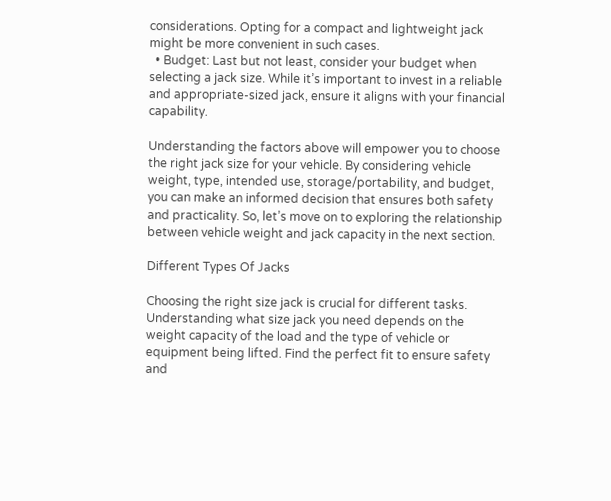considerations. Opting for a compact and lightweight jack might be more convenient in such cases.
  • Budget: Last but not least, consider your budget when selecting a jack size. While it’s important to invest in a reliable and appropriate-sized jack, ensure it aligns with your financial capability.

Understanding the factors above will empower you to choose the right jack size for your vehicle. By considering vehicle weight, type, intended use, storage/portability, and budget, you can make an informed decision that ensures both safety and practicality. So, let’s move on to exploring the relationship between vehicle weight and jack capacity in the next section.

Different Types Of Jacks

Choosing the right size jack is crucial for different tasks. Understanding what size jack you need depends on the weight capacity of the load and the type of vehicle or equipment being lifted. Find the perfect fit to ensure safety and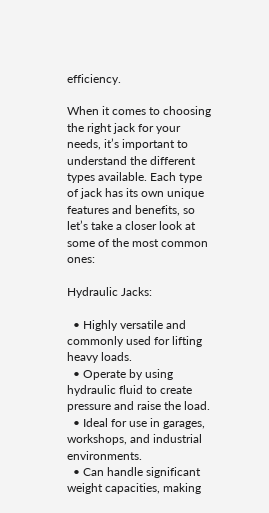efficiency.

When it comes to choosing the right jack for your needs, it’s important to understand the different types available. Each type of jack has its own unique features and benefits, so let’s take a closer look at some of the most common ones:

Hydraulic Jacks:

  • Highly versatile and commonly used for lifting heavy loads.
  • Operate by using hydraulic fluid to create pressure and raise the load.
  • Ideal for use in garages, workshops, and industrial environments.
  • Can handle significant weight capacities, making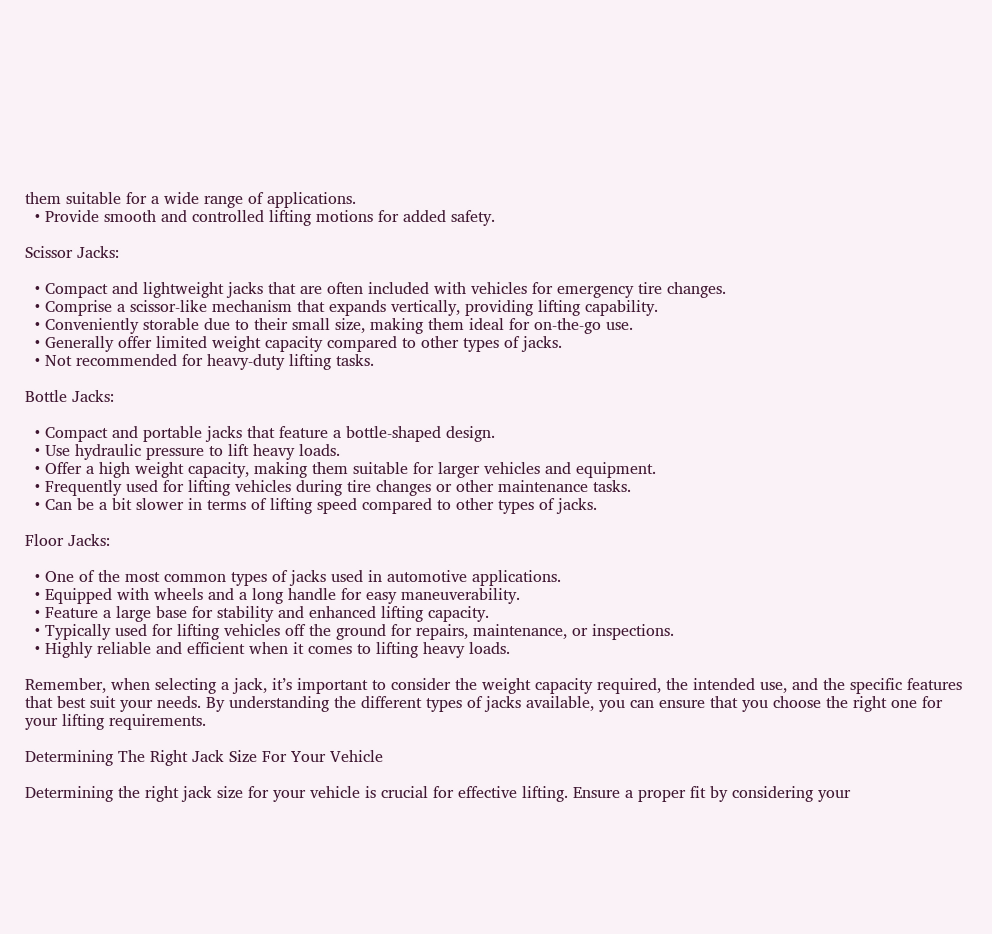them suitable for a wide range of applications.
  • Provide smooth and controlled lifting motions for added safety.

Scissor Jacks:

  • Compact and lightweight jacks that are often included with vehicles for emergency tire changes.
  • Comprise a scissor-like mechanism that expands vertically, providing lifting capability.
  • Conveniently storable due to their small size, making them ideal for on-the-go use.
  • Generally offer limited weight capacity compared to other types of jacks.
  • Not recommended for heavy-duty lifting tasks.

Bottle Jacks:

  • Compact and portable jacks that feature a bottle-shaped design.
  • Use hydraulic pressure to lift heavy loads.
  • Offer a high weight capacity, making them suitable for larger vehicles and equipment.
  • Frequently used for lifting vehicles during tire changes or other maintenance tasks.
  • Can be a bit slower in terms of lifting speed compared to other types of jacks.

Floor Jacks:

  • One of the most common types of jacks used in automotive applications.
  • Equipped with wheels and a long handle for easy maneuverability.
  • Feature a large base for stability and enhanced lifting capacity.
  • Typically used for lifting vehicles off the ground for repairs, maintenance, or inspections.
  • Highly reliable and efficient when it comes to lifting heavy loads.

Remember, when selecting a jack, it’s important to consider the weight capacity required, the intended use, and the specific features that best suit your needs. By understanding the different types of jacks available, you can ensure that you choose the right one for your lifting requirements.

Determining The Right Jack Size For Your Vehicle

Determining the right jack size for your vehicle is crucial for effective lifting. Ensure a proper fit by considering your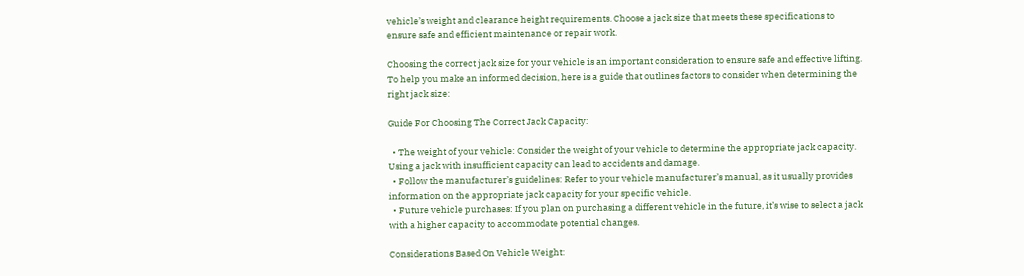vehicle’s weight and clearance height requirements. Choose a jack size that meets these specifications to ensure safe and efficient maintenance or repair work.

Choosing the correct jack size for your vehicle is an important consideration to ensure safe and effective lifting. To help you make an informed decision, here is a guide that outlines factors to consider when determining the right jack size:

Guide For Choosing The Correct Jack Capacity:

  • The weight of your vehicle: Consider the weight of your vehicle to determine the appropriate jack capacity. Using a jack with insufficient capacity can lead to accidents and damage.
  • Follow the manufacturer’s guidelines: Refer to your vehicle manufacturer’s manual, as it usually provides information on the appropriate jack capacity for your specific vehicle.
  • Future vehicle purchases: If you plan on purchasing a different vehicle in the future, it’s wise to select a jack with a higher capacity to accommodate potential changes.

Considerations Based On Vehicle Weight: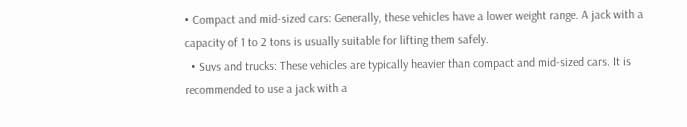• Compact and mid-sized cars: Generally, these vehicles have a lower weight range. A jack with a capacity of 1 to 2 tons is usually suitable for lifting them safely.
  • Suvs and trucks: These vehicles are typically heavier than compact and mid-sized cars. It is recommended to use a jack with a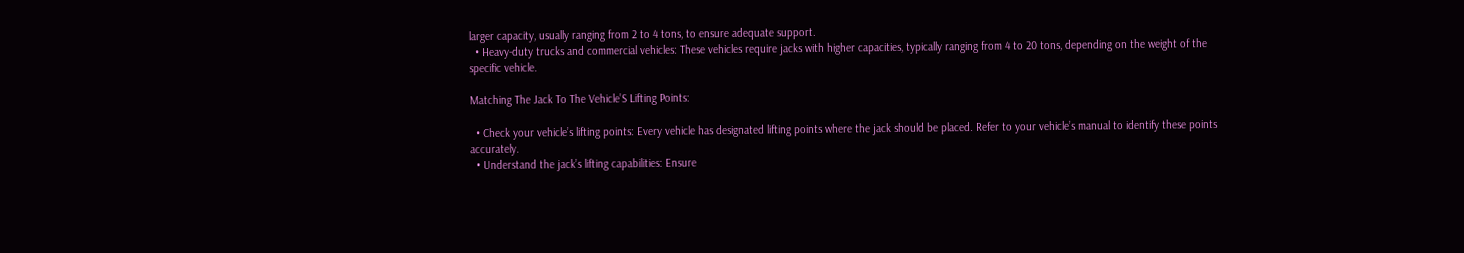larger capacity, usually ranging from 2 to 4 tons, to ensure adequate support.
  • Heavy-duty trucks and commercial vehicles: These vehicles require jacks with higher capacities, typically ranging from 4 to 20 tons, depending on the weight of the specific vehicle.

Matching The Jack To The Vehicle’S Lifting Points:

  • Check your vehicle’s lifting points: Every vehicle has designated lifting points where the jack should be placed. Refer to your vehicle’s manual to identify these points accurately.
  • Understand the jack’s lifting capabilities: Ensure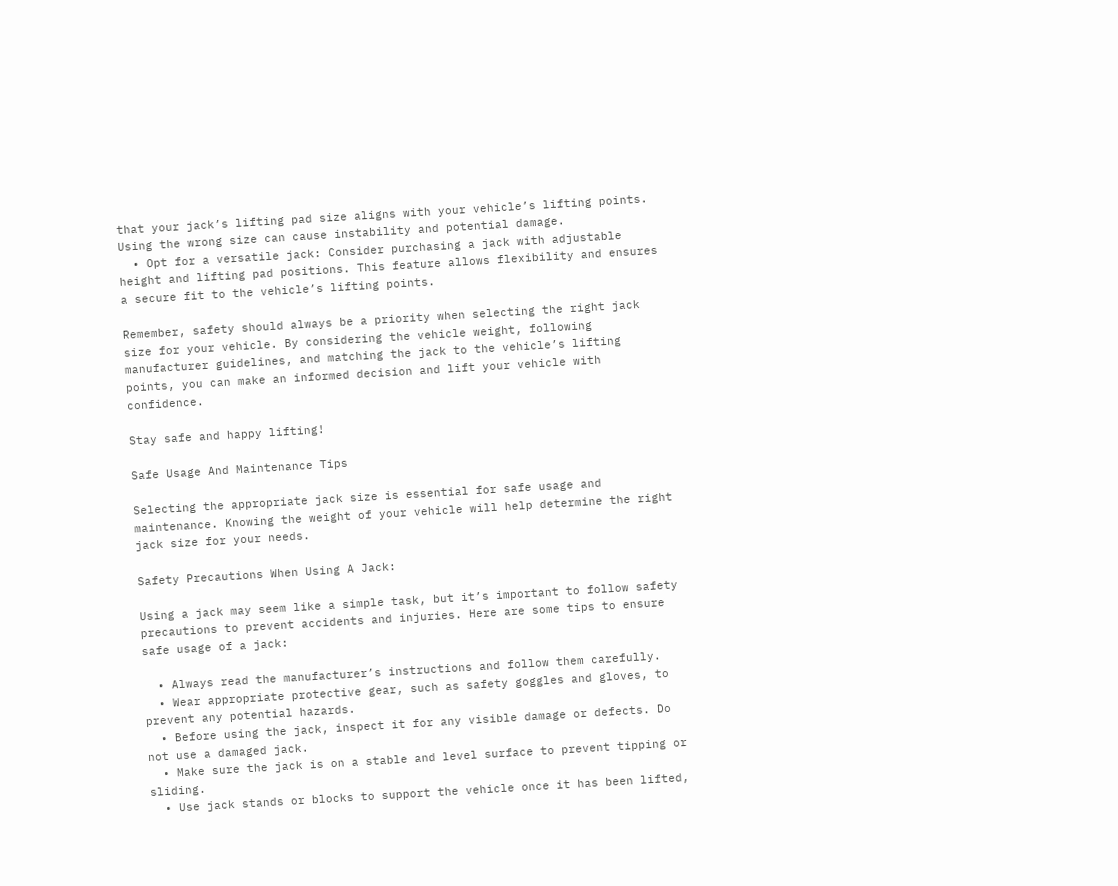that your jack’s lifting pad size aligns with your vehicle’s lifting points. Using the wrong size can cause instability and potential damage.
  • Opt for a versatile jack: Consider purchasing a jack with adjustable height and lifting pad positions. This feature allows flexibility and ensures a secure fit to the vehicle’s lifting points.

Remember, safety should always be a priority when selecting the right jack size for your vehicle. By considering the vehicle weight, following manufacturer guidelines, and matching the jack to the vehicle’s lifting points, you can make an informed decision and lift your vehicle with confidence.

Stay safe and happy lifting!

Safe Usage And Maintenance Tips

Selecting the appropriate jack size is essential for safe usage and maintenance. Knowing the weight of your vehicle will help determine the right jack size for your needs.

Safety Precautions When Using A Jack:

Using a jack may seem like a simple task, but it’s important to follow safety precautions to prevent accidents and injuries. Here are some tips to ensure safe usage of a jack:

  • Always read the manufacturer’s instructions and follow them carefully.
  • Wear appropriate protective gear, such as safety goggles and gloves, to prevent any potential hazards.
  • Before using the jack, inspect it for any visible damage or defects. Do not use a damaged jack.
  • Make sure the jack is on a stable and level surface to prevent tipping or sliding.
  • Use jack stands or blocks to support the vehicle once it has been lifted,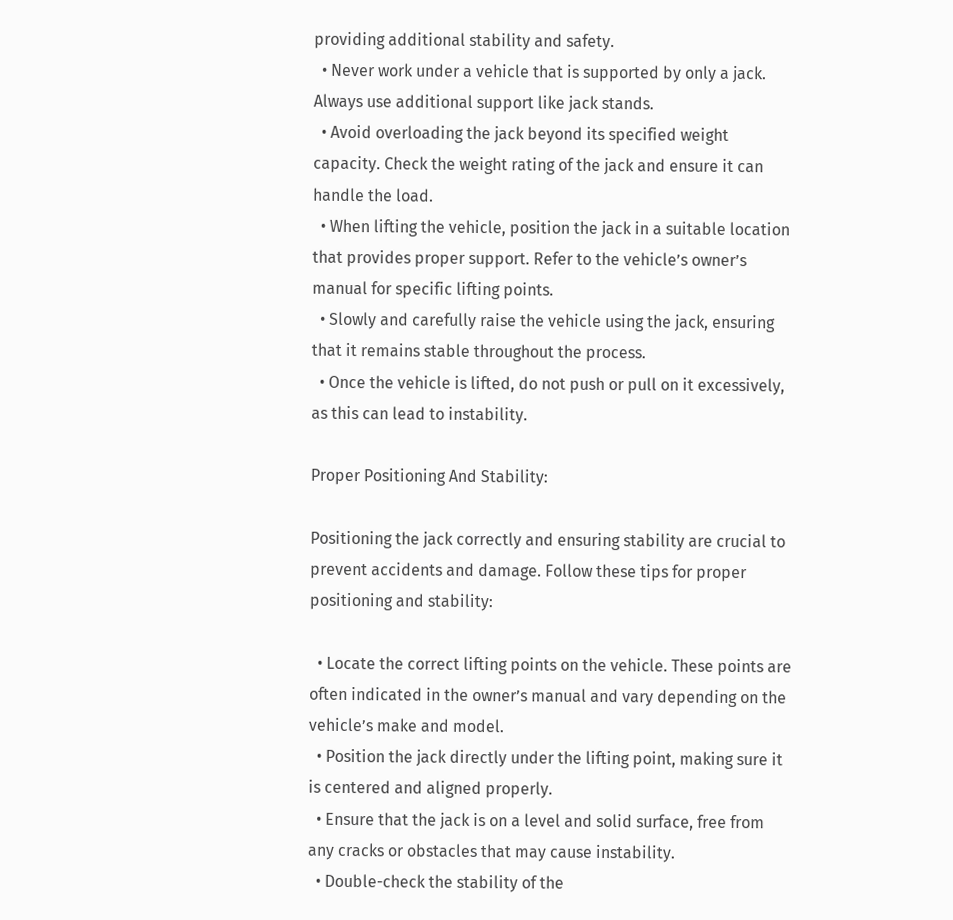providing additional stability and safety.
  • Never work under a vehicle that is supported by only a jack. Always use additional support like jack stands.
  • Avoid overloading the jack beyond its specified weight capacity. Check the weight rating of the jack and ensure it can handle the load.
  • When lifting the vehicle, position the jack in a suitable location that provides proper support. Refer to the vehicle’s owner’s manual for specific lifting points.
  • Slowly and carefully raise the vehicle using the jack, ensuring that it remains stable throughout the process.
  • Once the vehicle is lifted, do not push or pull on it excessively, as this can lead to instability.

Proper Positioning And Stability:

Positioning the jack correctly and ensuring stability are crucial to prevent accidents and damage. Follow these tips for proper positioning and stability:

  • Locate the correct lifting points on the vehicle. These points are often indicated in the owner’s manual and vary depending on the vehicle’s make and model.
  • Position the jack directly under the lifting point, making sure it is centered and aligned properly.
  • Ensure that the jack is on a level and solid surface, free from any cracks or obstacles that may cause instability.
  • Double-check the stability of the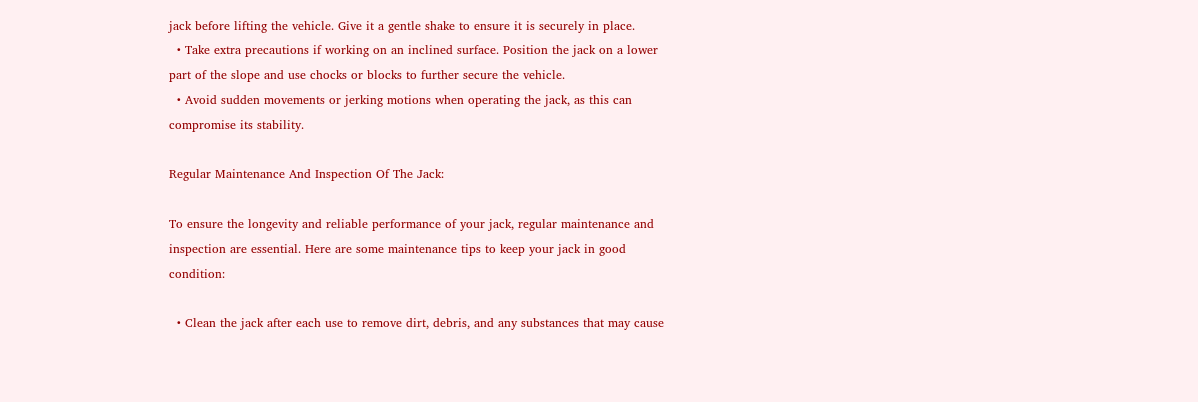jack before lifting the vehicle. Give it a gentle shake to ensure it is securely in place.
  • Take extra precautions if working on an inclined surface. Position the jack on a lower part of the slope and use chocks or blocks to further secure the vehicle.
  • Avoid sudden movements or jerking motions when operating the jack, as this can compromise its stability.

Regular Maintenance And Inspection Of The Jack:

To ensure the longevity and reliable performance of your jack, regular maintenance and inspection are essential. Here are some maintenance tips to keep your jack in good condition:

  • Clean the jack after each use to remove dirt, debris, and any substances that may cause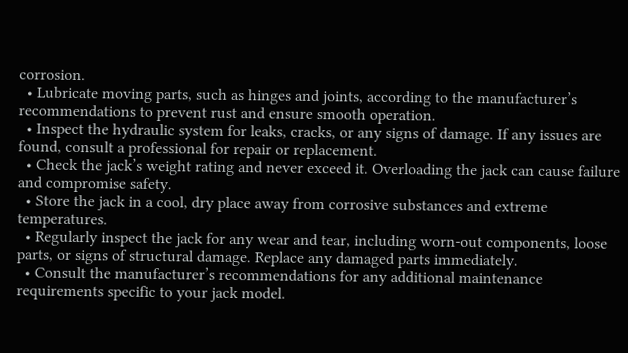corrosion.
  • Lubricate moving parts, such as hinges and joints, according to the manufacturer’s recommendations to prevent rust and ensure smooth operation.
  • Inspect the hydraulic system for leaks, cracks, or any signs of damage. If any issues are found, consult a professional for repair or replacement.
  • Check the jack’s weight rating and never exceed it. Overloading the jack can cause failure and compromise safety.
  • Store the jack in a cool, dry place away from corrosive substances and extreme temperatures.
  • Regularly inspect the jack for any wear and tear, including worn-out components, loose parts, or signs of structural damage. Replace any damaged parts immediately.
  • Consult the manufacturer’s recommendations for any additional maintenance requirements specific to your jack model.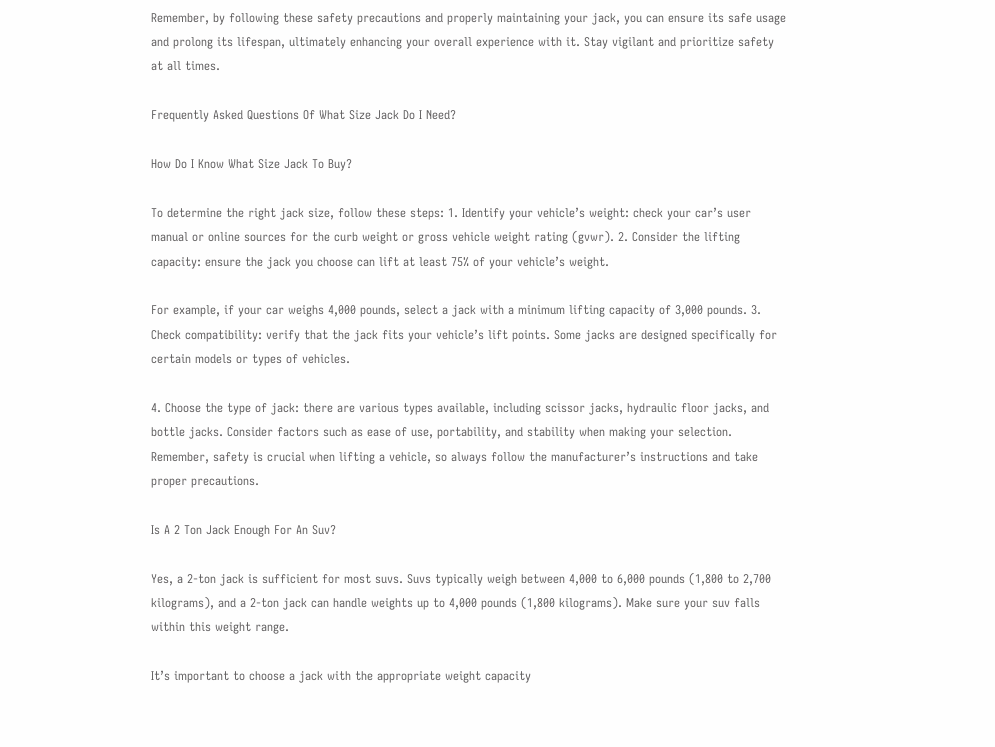Remember, by following these safety precautions and properly maintaining your jack, you can ensure its safe usage and prolong its lifespan, ultimately enhancing your overall experience with it. Stay vigilant and prioritize safety at all times.

Frequently Asked Questions Of What Size Jack Do I Need?

How Do I Know What Size Jack To Buy?

To determine the right jack size, follow these steps: 1. Identify your vehicle’s weight: check your car’s user manual or online sources for the curb weight or gross vehicle weight rating (gvwr). 2. Consider the lifting capacity: ensure the jack you choose can lift at least 75% of your vehicle’s weight.

For example, if your car weighs 4,000 pounds, select a jack with a minimum lifting capacity of 3,000 pounds. 3. Check compatibility: verify that the jack fits your vehicle’s lift points. Some jacks are designed specifically for certain models or types of vehicles.

4. Choose the type of jack: there are various types available, including scissor jacks, hydraulic floor jacks, and bottle jacks. Consider factors such as ease of use, portability, and stability when making your selection. Remember, safety is crucial when lifting a vehicle, so always follow the manufacturer’s instructions and take proper precautions.

Is A 2 Ton Jack Enough For An Suv?

Yes, a 2-ton jack is sufficient for most suvs. Suvs typically weigh between 4,000 to 6,000 pounds (1,800 to 2,700 kilograms), and a 2-ton jack can handle weights up to 4,000 pounds (1,800 kilograms). Make sure your suv falls within this weight range.

It’s important to choose a jack with the appropriate weight capacity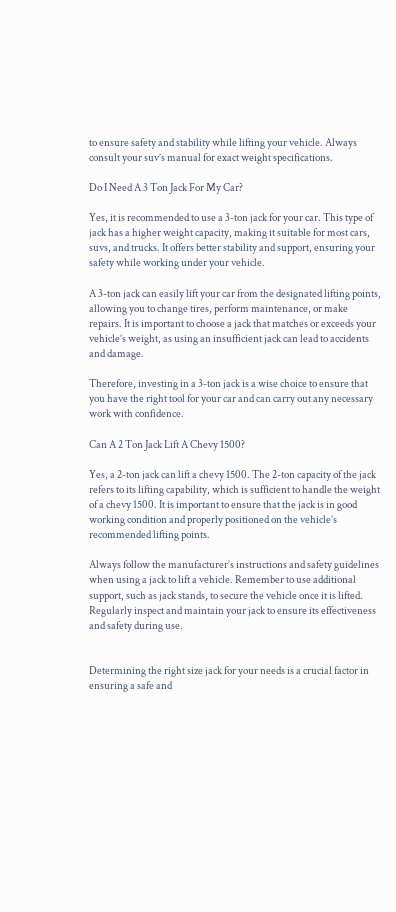to ensure safety and stability while lifting your vehicle. Always consult your suv’s manual for exact weight specifications.

Do I Need A 3 Ton Jack For My Car?

Yes, it is recommended to use a 3-ton jack for your car. This type of jack has a higher weight capacity, making it suitable for most cars, suvs, and trucks. It offers better stability and support, ensuring your safety while working under your vehicle.

A 3-ton jack can easily lift your car from the designated lifting points, allowing you to change tires, perform maintenance, or make repairs. It is important to choose a jack that matches or exceeds your vehicle’s weight, as using an insufficient jack can lead to accidents and damage.

Therefore, investing in a 3-ton jack is a wise choice to ensure that you have the right tool for your car and can carry out any necessary work with confidence.

Can A 2 Ton Jack Lift A Chevy 1500?

Yes, a 2-ton jack can lift a chevy 1500. The 2-ton capacity of the jack refers to its lifting capability, which is sufficient to handle the weight of a chevy 1500. It is important to ensure that the jack is in good working condition and properly positioned on the vehicle’s recommended lifting points.

Always follow the manufacturer’s instructions and safety guidelines when using a jack to lift a vehicle. Remember to use additional support, such as jack stands, to secure the vehicle once it is lifted. Regularly inspect and maintain your jack to ensure its effectiveness and safety during use.


Determining the right size jack for your needs is a crucial factor in ensuring a safe and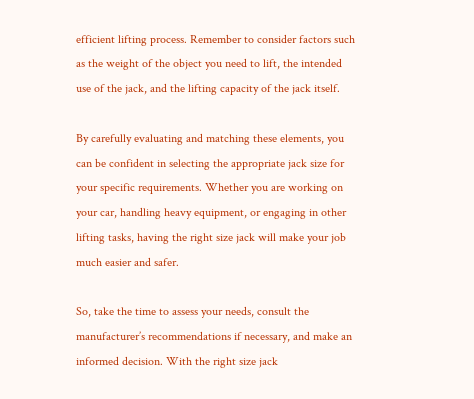efficient lifting process. Remember to consider factors such as the weight of the object you need to lift, the intended use of the jack, and the lifting capacity of the jack itself.

By carefully evaluating and matching these elements, you can be confident in selecting the appropriate jack size for your specific requirements. Whether you are working on your car, handling heavy equipment, or engaging in other lifting tasks, having the right size jack will make your job much easier and safer.

So, take the time to assess your needs, consult the manufacturer’s recommendations if necessary, and make an informed decision. With the right size jack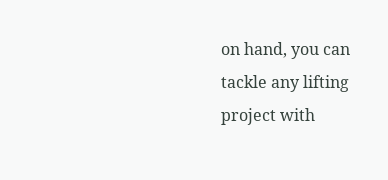on hand, you can tackle any lifting project with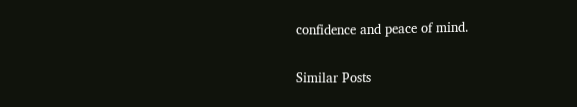confidence and peace of mind.

Similar Posts